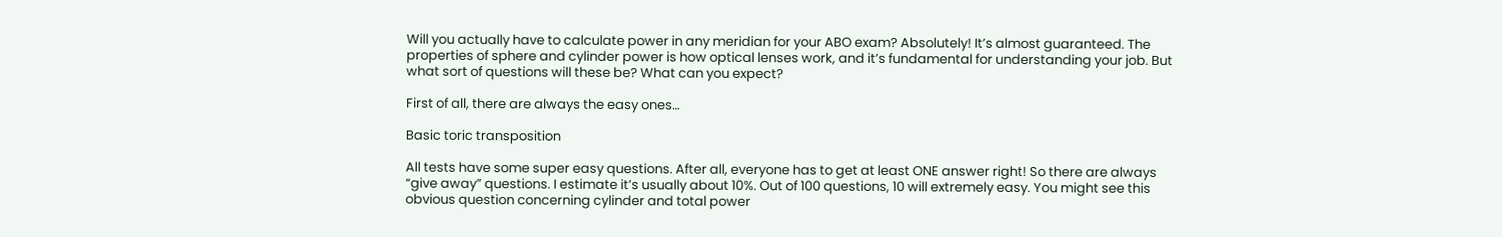Will you actually have to calculate power in any meridian for your ABO exam? Absolutely! It’s almost guaranteed. The properties of sphere and cylinder power is how optical lenses work, and it’s fundamental for understanding your job. But what sort of questions will these be? What can you expect?

First of all, there are always the easy ones…

Basic toric transposition

All tests have some super easy questions. After all, everyone has to get at least ONE answer right! So there are always “give away” questions. I estimate it’s usually about 10%. Out of 100 questions, 10 will extremely easy. You might see this obvious question concerning cylinder and total power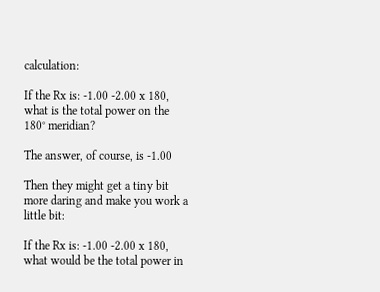calculation:

If the Rx is: -1.00 -2.00 x 180, what is the total power on the 180° meridian?

The answer, of course, is -1.00

Then they might get a tiny bit more daring and make you work a little bit:

If the Rx is: -1.00 -2.00 x 180, what would be the total power in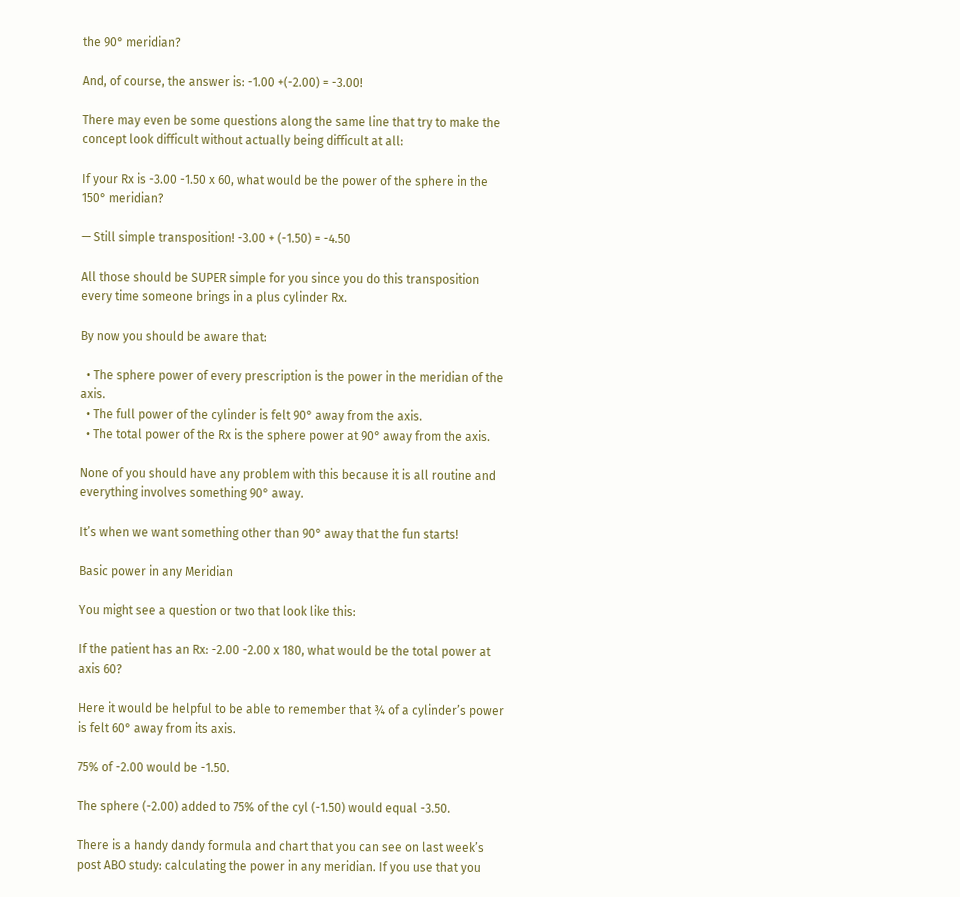the 90° meridian?

And, of course, the answer is: -1.00 +(-2.00) = -3.00!

There may even be some questions along the same line that try to make the concept look difficult without actually being difficult at all:

If your Rx is -3.00 -1.50 x 60, what would be the power of the sphere in the 150° meridian?

— Still simple transposition! -3.00 + (-1.50) = -4.50

All those should be SUPER simple for you since you do this transposition every time someone brings in a plus cylinder Rx.

By now you should be aware that:

  • The sphere power of every prescription is the power in the meridian of the axis.
  • The full power of the cylinder is felt 90° away from the axis.
  • The total power of the Rx is the sphere power at 90° away from the axis.

None of you should have any problem with this because it is all routine and everything involves something 90° away.

It’s when we want something other than 90° away that the fun starts!

Basic power in any Meridian

You might see a question or two that look like this:

If the patient has an Rx: -2.00 -2.00 x 180, what would be the total power at axis 60?

Here it would be helpful to be able to remember that ¾ of a cylinder’s power is felt 60° away from its axis.

75% of -2.00 would be -1.50.

The sphere (-2.00) added to 75% of the cyl (-1.50) would equal -3.50.

There is a handy dandy formula and chart that you can see on last week’s post ABO study: calculating the power in any meridian. If you use that you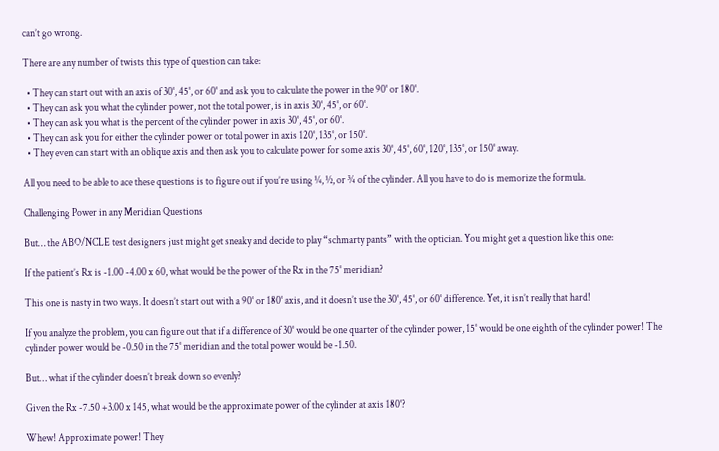can’t go wrong.

There are any number of twists this type of question can take:

  • They can start out with an axis of 30°, 45°, or 60° and ask you to calculate the power in the 90° or 180°.
  • They can ask you what the cylinder power, not the total power, is in axis 30°, 45°, or 60°.
  • They can ask you what is the percent of the cylinder power in axis 30°, 45°, or 60°.
  • They can ask you for either the cylinder power or total power in axis 120°, 135°, or 150°.
  • They even can start with an oblique axis and then ask you to calculate power for some axis 30°, 45°, 60°, 120°, 135°, or 150° away.

All you need to be able to ace these questions is to figure out if you’re using ¼, ½, or ¾ of the cylinder. All you have to do is memorize the formula.

Challenging Power in any Meridian Questions

But… the ABO/NCLE test designers just might get sneaky and decide to play “schmarty pants” with the optician. You might get a question like this one:

If the patient’s Rx is -1.00 -4.00 x 60, what would be the power of the Rx in the 75° meridian?

This one is nasty in two ways. It doesn’t start out with a 90° or 180° axis, and it doesn’t use the 30°, 45°, or 60° difference. Yet, it isn’t really that hard!

If you analyze the problem, you can figure out that if a difference of 30° would be one quarter of the cylinder power, 15° would be one eighth of the cylinder power! The cylinder power would be -0.50 in the 75° meridian and the total power would be -1.50.

But… what if the cylinder doesn’t break down so evenly?

Given the Rx -7.50 +3.00 x 145, what would be the approximate power of the cylinder at axis 180°?

Whew! Approximate power! They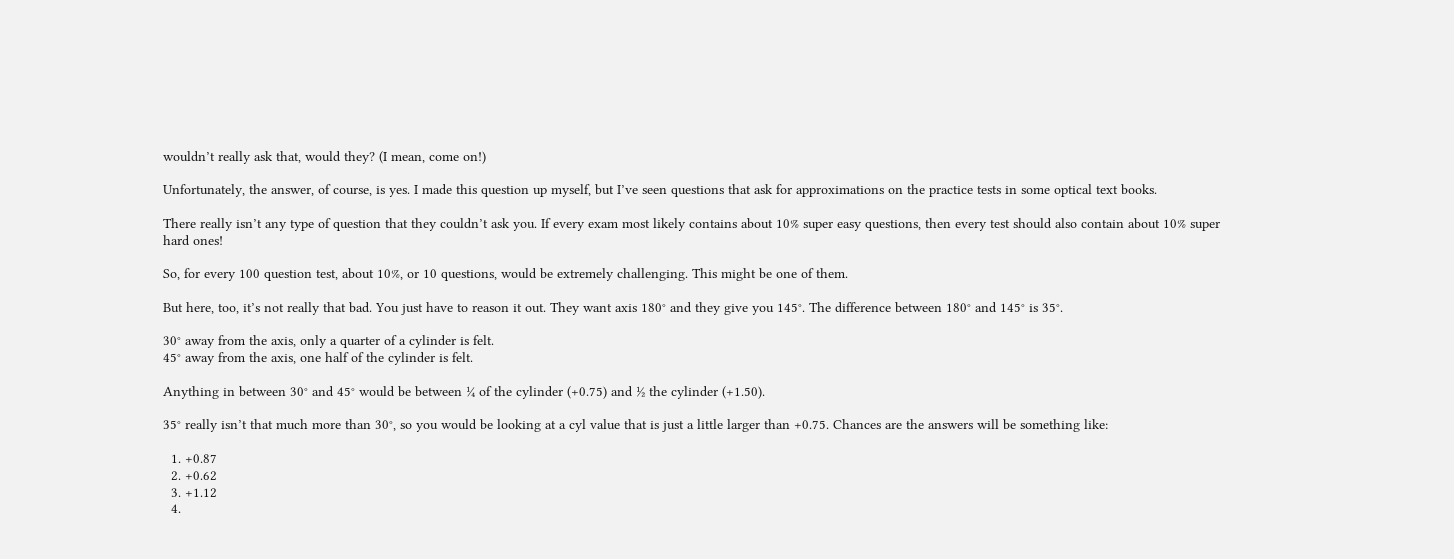wouldn’t really ask that, would they? (I mean, come on!)

Unfortunately, the answer, of course, is yes. I made this question up myself, but I’ve seen questions that ask for approximations on the practice tests in some optical text books.

There really isn’t any type of question that they couldn’t ask you. If every exam most likely contains about 10% super easy questions, then every test should also contain about 10% super hard ones!

So, for every 100 question test, about 10%, or 10 questions, would be extremely challenging. This might be one of them.

But here, too, it’s not really that bad. You just have to reason it out. They want axis 180° and they give you 145°. The difference between 180° and 145° is 35°.

30° away from the axis, only a quarter of a cylinder is felt.
45° away from the axis, one half of the cylinder is felt.

Anything in between 30° and 45° would be between ¼ of the cylinder (+0.75) and ½ the cylinder (+1.50).

35° really isn’t that much more than 30°, so you would be looking at a cyl value that is just a little larger than +0.75. Chances are the answers will be something like:

  1. +0.87
  2. +0.62
  3. +1.12
  4.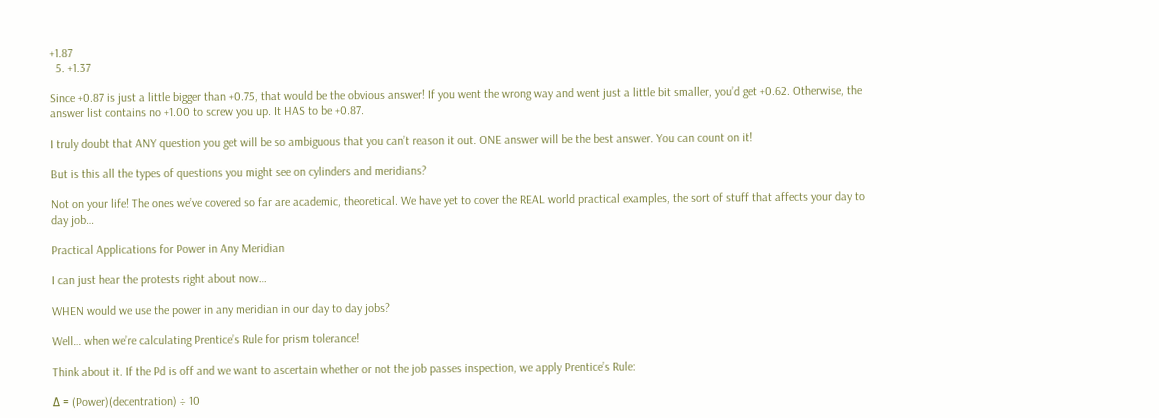+1.87
  5. +1.37

Since +0.87 is just a little bigger than +0.75, that would be the obvious answer! If you went the wrong way and went just a little bit smaller, you’d get +0.62. Otherwise, the answer list contains no +1.00 to screw you up. It HAS to be +0.87.

I truly doubt that ANY question you get will be so ambiguous that you can’t reason it out. ONE answer will be the best answer. You can count on it!

But is this all the types of questions you might see on cylinders and meridians?

Not on your life! The ones we’ve covered so far are academic, theoretical. We have yet to cover the REAL world practical examples, the sort of stuff that affects your day to day job…

Practical Applications for Power in Any Meridian

I can just hear the protests right about now…

WHEN would we use the power in any meridian in our day to day jobs?

Well… when we’re calculating Prentice’s Rule for prism tolerance!

Think about it. If the Pd is off and we want to ascertain whether or not the job passes inspection, we apply Prentice’s Rule:

Δ = (Power)(decentration) ÷ 10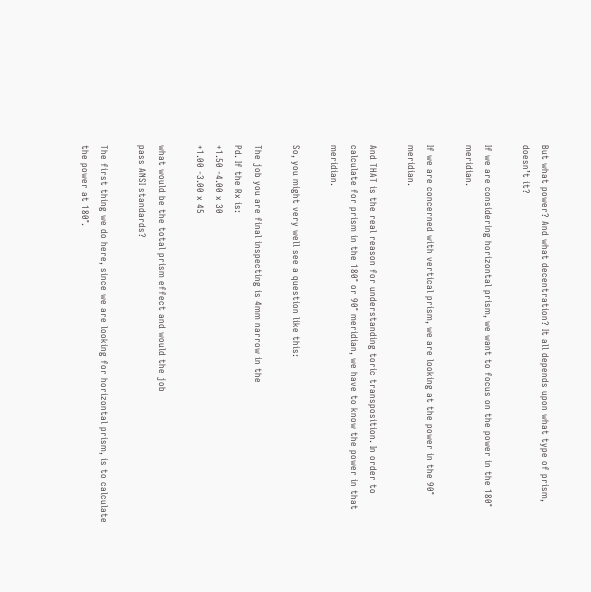But what power? And what decentration? It all depends upon what type of prism, doesn’t it?

If we are considering horizontal prism, we want to focus on the power in the 180° meridian.

If we are concerned with vertical prism, we are looking at the power in the 90° meridian.

And THAT is the real reason for understanding toric transposition. In order to calculate for prism in the 180° or 90° meridian, we have to know the power in that meridian.

So, you might very well see a question like this:

The job you are final inspecting is 4mm narrow in the
Pd. If the Rx is:
+1.50 -4.00 x 30
+1.00 -3.00 x 45

what would be the total prism effect and would the job
pass ANSI standards?

The first thing we do here, since we are looking for horizontal prism, is to calculate the power at 180°.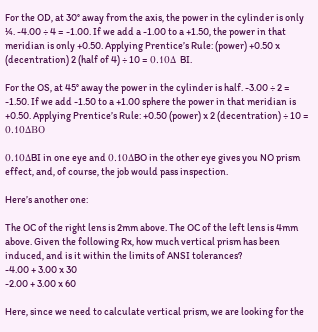For the OD, at 30° away from the axis, the power in the cylinder is only ¼. -4.00 ÷ 4 = -1.00. If we add a -1.00 to a +1.50, the power in that meridian is only +0.50. Applying Prentice’s Rule: (power) +0.50 x (decentration) 2 (half of 4) ÷ 10 = 0.10Δ BI.

For the OS, at 45° away the power in the cylinder is half. -3.00 ÷ 2 = -1.50. If we add -1.50 to a +1.00 sphere the power in that meridian is +0.50. Applying Prentice’s Rule: +0.50 (power) x 2 (decentration) ÷ 10 = 0.10ΔBO

0.10ΔBI in one eye and 0.10ΔBO in the other eye gives you NO prism effect, and, of course, the job would pass inspection.

Here’s another one:

The OC of the right lens is 2mm above. The OC of the left lens is 4mm above. Given the following Rx, how much vertical prism has been induced, and is it within the limits of ANSI tolerances?
-4.00 + 3.00 x 30
-2.00 + 3.00 x 60

Here, since we need to calculate vertical prism, we are looking for the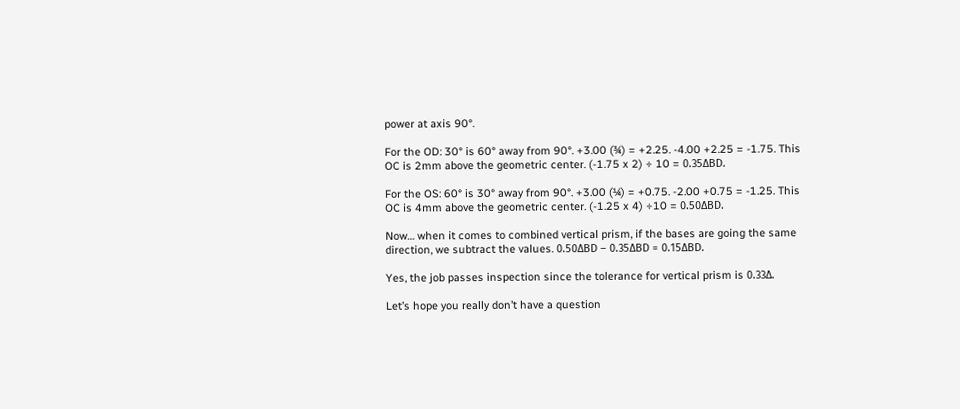power at axis 90°.

For the OD: 30° is 60° away from 90°. +3.00 (¾) = +2.25. -4.00 +2.25 = -1.75. This OC is 2mm above the geometric center. (-1.75 x 2) ÷ 10 = 0.35ΔBD.

For the OS: 60° is 30° away from 90°. +3.00 (¼) = +0.75. -2.00 +0.75 = -1.25. This OC is 4mm above the geometric center. (-1.25 x 4) ÷10 = 0.50ΔBD.

Now… when it comes to combined vertical prism, if the bases are going the same direction, we subtract the values. 0.50ΔBD – 0.35ΔBD = 0.15ΔBD.

Yes, the job passes inspection since the tolerance for vertical prism is 0.33Δ.

Let’s hope you really don’t have a question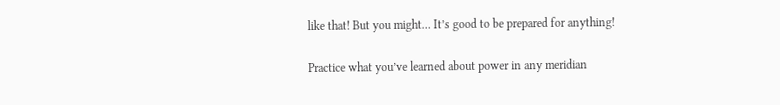like that! But you might… It’s good to be prepared for anything!

Practice what you’ve learned about power in any meridian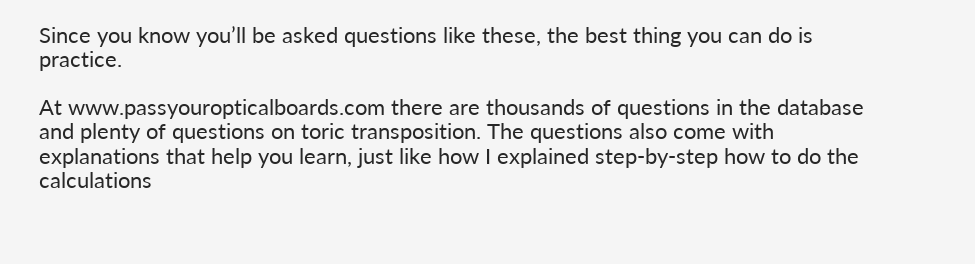Since you know you’ll be asked questions like these, the best thing you can do is practice.

At www.passyouropticalboards.com there are thousands of questions in the database and plenty of questions on toric transposition. The questions also come with explanations that help you learn, just like how I explained step-by-step how to do the calculations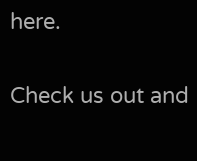here.

Check us out and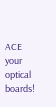ACE your optical boards!